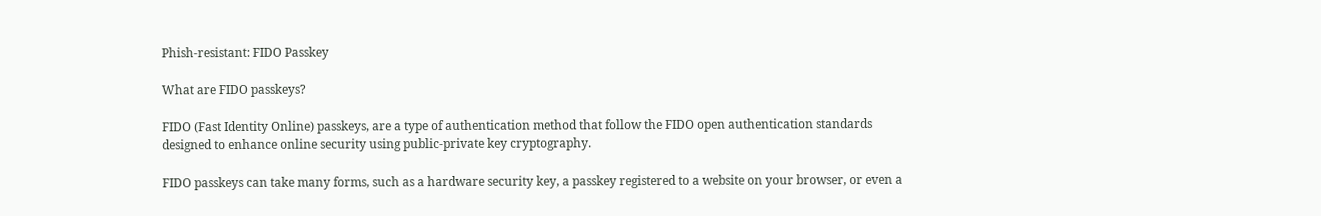Phish-resistant: FIDO Passkey

What are FIDO passkeys?

FIDO (Fast Identity Online) passkeys, are a type of authentication method that follow the FIDO open authentication standards designed to enhance online security using public-private key cryptography.

FIDO passkeys can take many forms, such as a hardware security key, a passkey registered to a website on your browser, or even a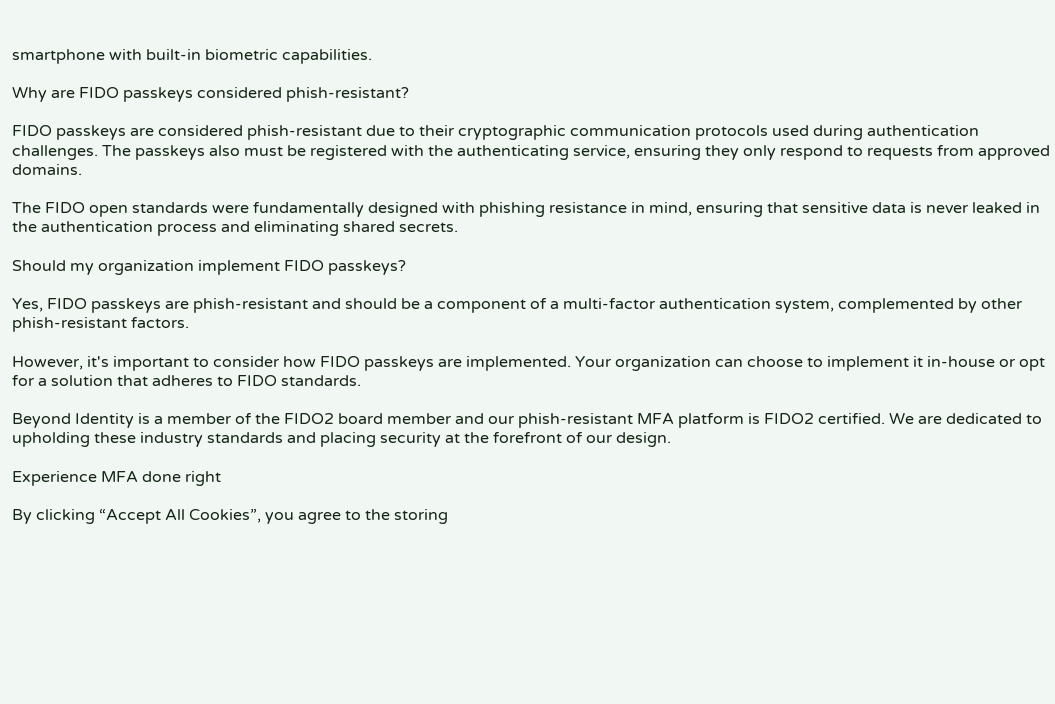smartphone with built-in biometric capabilities.

Why are FIDO passkeys considered phish-resistant?

FIDO passkeys are considered phish-resistant due to their cryptographic communication protocols used during authentication challenges. The passkeys also must be registered with the authenticating service, ensuring they only respond to requests from approved domains.

The FIDO open standards were fundamentally designed with phishing resistance in mind, ensuring that sensitive data is never leaked in the authentication process and eliminating shared secrets.

Should my organization implement FIDO passkeys?

Yes, FIDO passkeys are phish-resistant and should be a component of a multi-factor authentication system, complemented by other phish-resistant factors.

However, it's important to consider how FIDO passkeys are implemented. Your organization can choose to implement it in-house or opt for a solution that adheres to FIDO standards.

Beyond Identity is a member of the FIDO2 board member and our phish-resistant MFA platform is FIDO2 certified. We are dedicated to upholding these industry standards and placing security at the forefront of our design.

Experience MFA done right

By clicking “Accept All Cookies”, you agree to the storing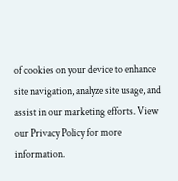of cookies on your device to enhance site navigation, analyze site usage, and assist in our marketing efforts. View our Privacy Policy for more information.